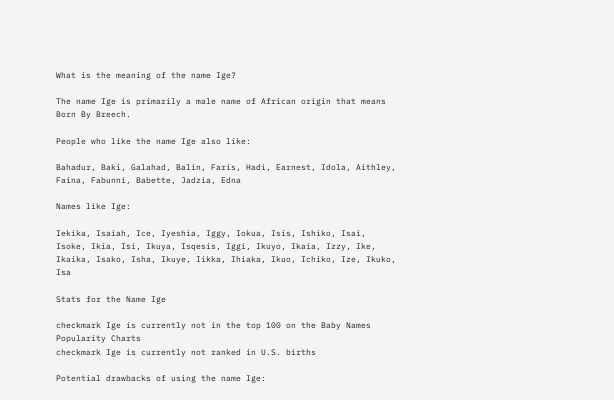What is the meaning of the name Ige?

The name Ige is primarily a male name of African origin that means Born By Breech.

People who like the name Ige also like:

Bahadur, Baki, Galahad, Balin, Faris, Hadi, Earnest, Idola, Aithley, Faina, Fabunni, Babette, Jadzia, Edna

Names like Ige:

Iekika, Isaiah, Ice, Iyeshia, Iggy, Iokua, Isis, Ishiko, Isai, Isoke, Ikia, Isi, Ikuya, Isqesis, Iggi, Ikuyo, Ikaia, Izzy, Ike, Ikaika, Isako, Isha, Ikuye, Iikka, Ihiaka, Ikuo, Ichiko, Ize, Ikuko, Isa

Stats for the Name Ige

checkmark Ige is currently not in the top 100 on the Baby Names Popularity Charts
checkmark Ige is currently not ranked in U.S. births

Potential drawbacks of using the name Ige: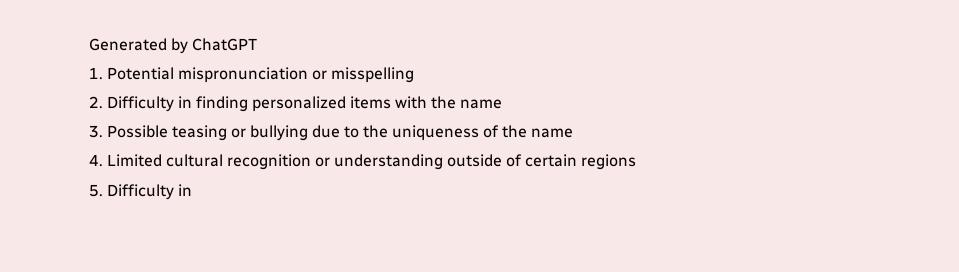Generated by ChatGPT
1. Potential mispronunciation or misspelling
2. Difficulty in finding personalized items with the name
3. Possible teasing or bullying due to the uniqueness of the name
4. Limited cultural recognition or understanding outside of certain regions
5. Difficulty in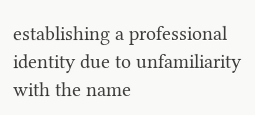establishing a professional identity due to unfamiliarity with the name